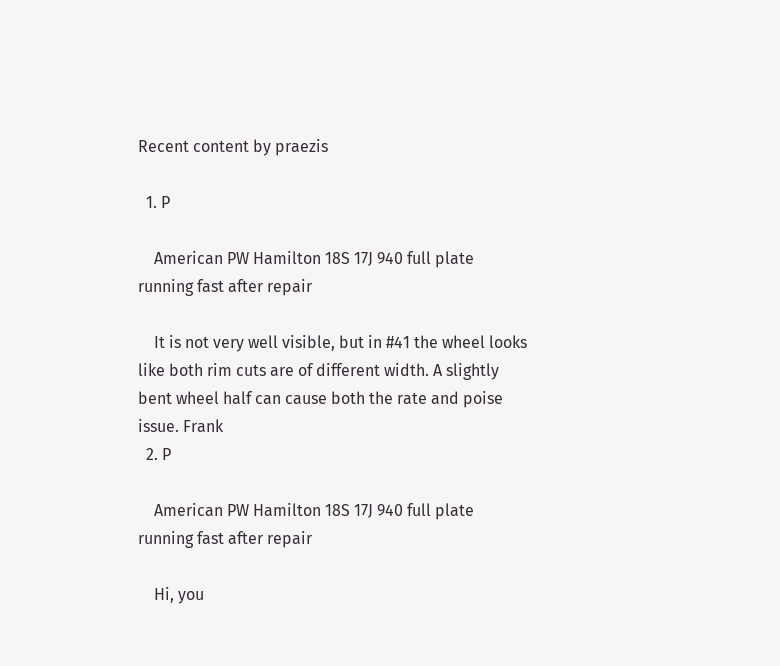Recent content by praezis

  1. P

    American PW Hamilton 18S 17J 940 full plate running fast after repair

    It is not very well visible, but in #41 the wheel looks like both rim cuts are of different width. A slightly bent wheel half can cause both the rate and poise issue. Frank
  2. P

    American PW Hamilton 18S 17J 940 full plate running fast after repair

    Hi, you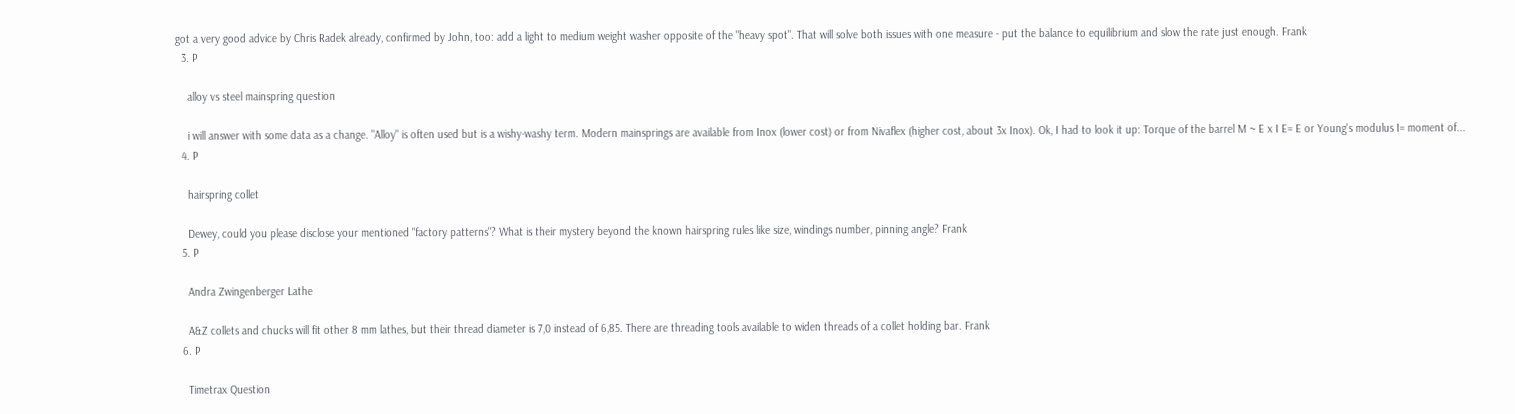got a very good advice by Chris Radek already, confirmed by John, too: add a light to medium weight washer opposite of the "heavy spot". That will solve both issues with one measure - put the balance to equilibrium and slow the rate just enough. Frank
  3. P

    alloy vs steel mainspring question

    i will answer with some data as a change. "Alloy" is often used but is a wishy-washy term. Modern mainsprings are available from Inox (lower cost) or from Nivaflex (higher cost, about 3x Inox). Ok, I had to look it up: Torque of the barrel M ~ E x I E= E or Young's modulus I= moment of...
  4. P

    hairspring collet

    Dewey, could you please disclose your mentioned "factory patterns"? What is their mystery beyond the known hairspring rules like size, windings number, pinning angle? Frank
  5. P

    Andra Zwingenberger Lathe

    A&Z collets and chucks will fit other 8 mm lathes, but their thread diameter is 7,0 instead of 6,85. There are threading tools available to widen threads of a collet holding bar. Frank
  6. P

    Timetrax Question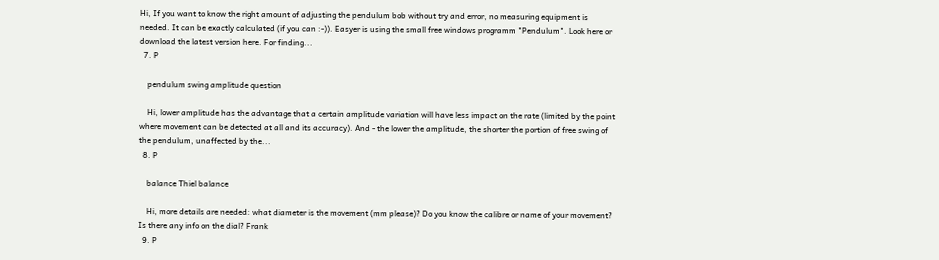Hi, If you want to know the right amount of adjusting the pendulum bob without try and error, no measuring equipment is needed. It can be exactly calculated (if you can :-)). Easyer is using the small free windows programm "Pendulum". Look here or download the latest version here. For finding...
  7. P

    pendulum swing amplitude question

    Hi, lower amplitude has the advantage that a certain amplitude variation will have less impact on the rate (limited by the point where movement can be detected at all and its accuracy). And - the lower the amplitude, the shorter the portion of free swing of the pendulum, unaffected by the...
  8. P

    balance Thiel balance

    Hi, more details are needed: what diameter is the movement (mm please)? Do you know the calibre or name of your movement? Is there any info on the dial? Frank
  9. P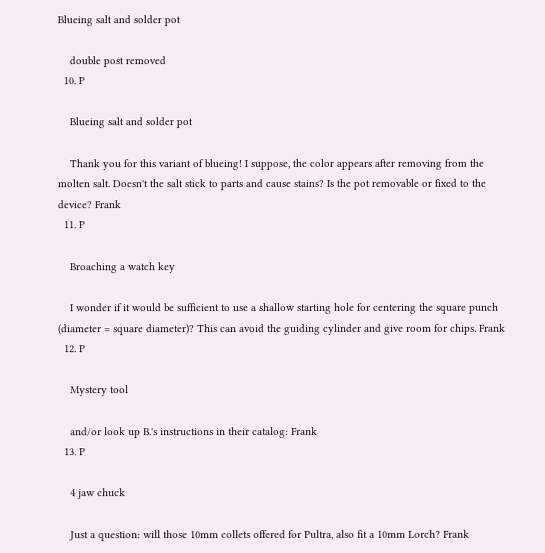Blueing salt and solder pot

    double post removed
  10. P

    Blueing salt and solder pot

    Thank you for this variant of blueing! I suppose, the color appears after removing from the molten salt. Doesn't the salt stick to parts and cause stains? Is the pot removable or fixed to the device? Frank
  11. P

    Broaching a watch key

    I wonder if it would be sufficient to use a shallow starting hole for centering the square punch (diameter = square diameter)? This can avoid the guiding cylinder and give room for chips. Frank
  12. P

    Mystery tool

    and/or look up B.'s instructions in their catalog: Frank
  13. P

    4 jaw chuck

    Just a question: will those 10mm collets offered for Pultra, also fit a 10mm Lorch? Frank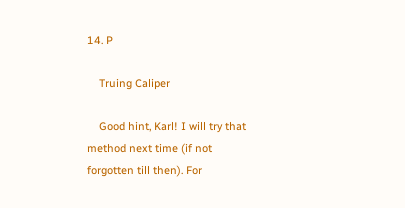14. P

    Truing Caliper

    Good hint, Karl! I will try that method next time (if not forgotten till then). For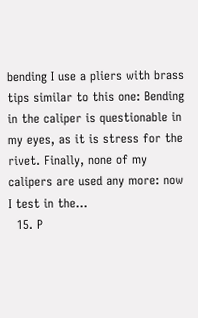bending I use a pliers with brass tips similar to this one: Bending in the caliper is questionable in my eyes, as it is stress for the rivet. Finally, none of my calipers are used any more: now I test in the...
  15. P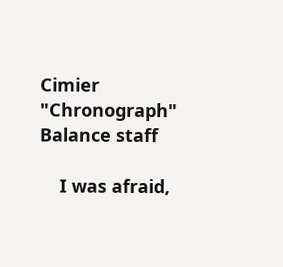Cimier "Chronograph" Balance staff

    I was afraid,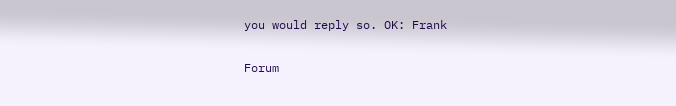you would reply so. OK: Frank

Forum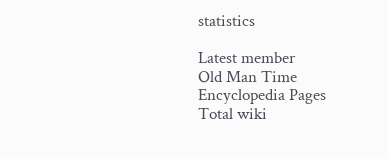statistics

Latest member
Old Man Time
Encyclopedia Pages
Total wiki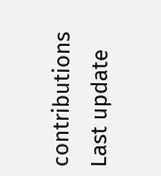contributions
Last update